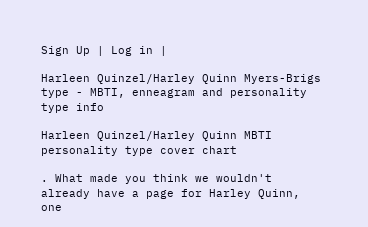Sign Up | Log in |

Harleen Quinzel/Harley Quinn Myers-Brigs type - MBTI, enneagram and personality type info

Harleen Quinzel/Harley Quinn MBTI personality type cover chart

. What made you think we wouldn't already have a page for Harley Quinn, one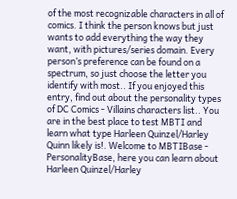of the most recognizable characters in all of comics. I think the person knows but just wants to add everything the way they want, with pictures/series domain. Every person’s preference can be found on a spectrum, so just choose the letter you identify with most.. If you enjoyed this entry, find out about the personality types of DC Comics - Villains characters list.. You are in the best place to test MBTI and learn what type Harleen Quinzel/Harley Quinn likely is!. Welcome to MBTIBase - PersonalityBase, here you can learn about Harleen Quinzel/Harley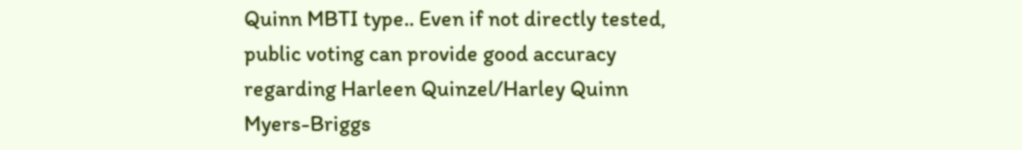Quinn MBTI type.. Even if not directly tested, public voting can provide good accuracy regarding Harleen Quinzel/Harley Quinn Myers-Briggs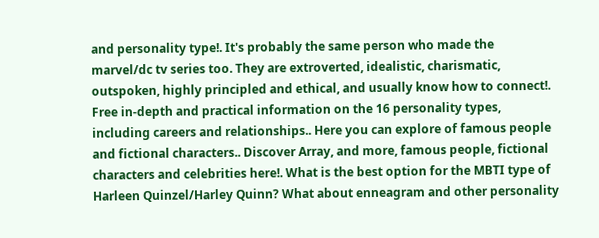and personality type!. It's probably the same person who made the marvel/dc tv series too. They are extroverted, idealistic, charismatic, outspoken, highly principled and ethical, and usually know how to connect!. Free in-depth and practical information on the 16 personality types, including careers and relationships.. Here you can explore of famous people and fictional characters.. Discover Array, and more, famous people, fictional characters and celebrities here!. What is the best option for the MBTI type of Harleen Quinzel/Harley Quinn? What about enneagram and other personality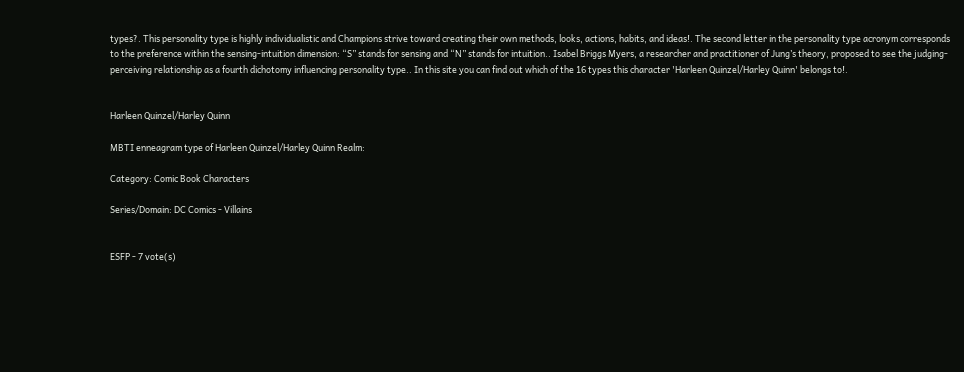types?. This personality type is highly individualistic and Champions strive toward creating their own methods, looks, actions, habits, and ideas!. The second letter in the personality type acronym corresponds to the preference within the sensing-intuition dimension: “S” stands for sensing and “N” stands for intuition.. Isabel Briggs Myers, a researcher and practitioner of Jung’s theory, proposed to see the judging-perceiving relationship as a fourth dichotomy influencing personality type.. In this site you can find out which of the 16 types this character 'Harleen Quinzel/Harley Quinn' belongs to!.


Harleen Quinzel/Harley Quinn

MBTI enneagram type of Harleen Quinzel/Harley Quinn Realm:

Category: Comic Book Characters

Series/Domain: DC Comics - Villains


ESFP - 7 vote(s)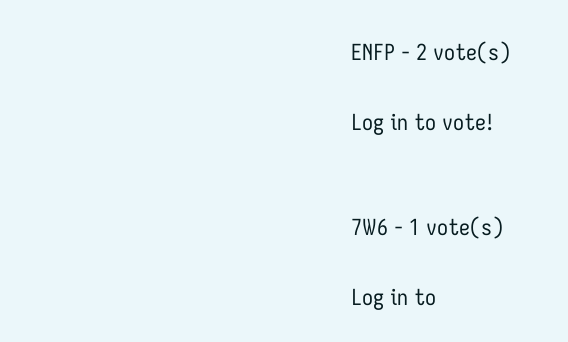ENFP - 2 vote(s)

Log in to vote!


7W6 - 1 vote(s)

Log in to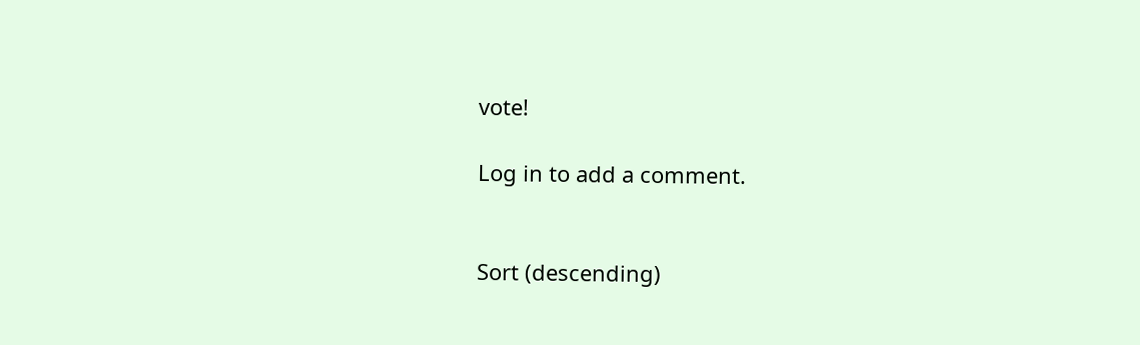vote!

Log in to add a comment.


Sort (descending)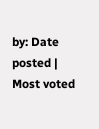by: Date posted | Most voted